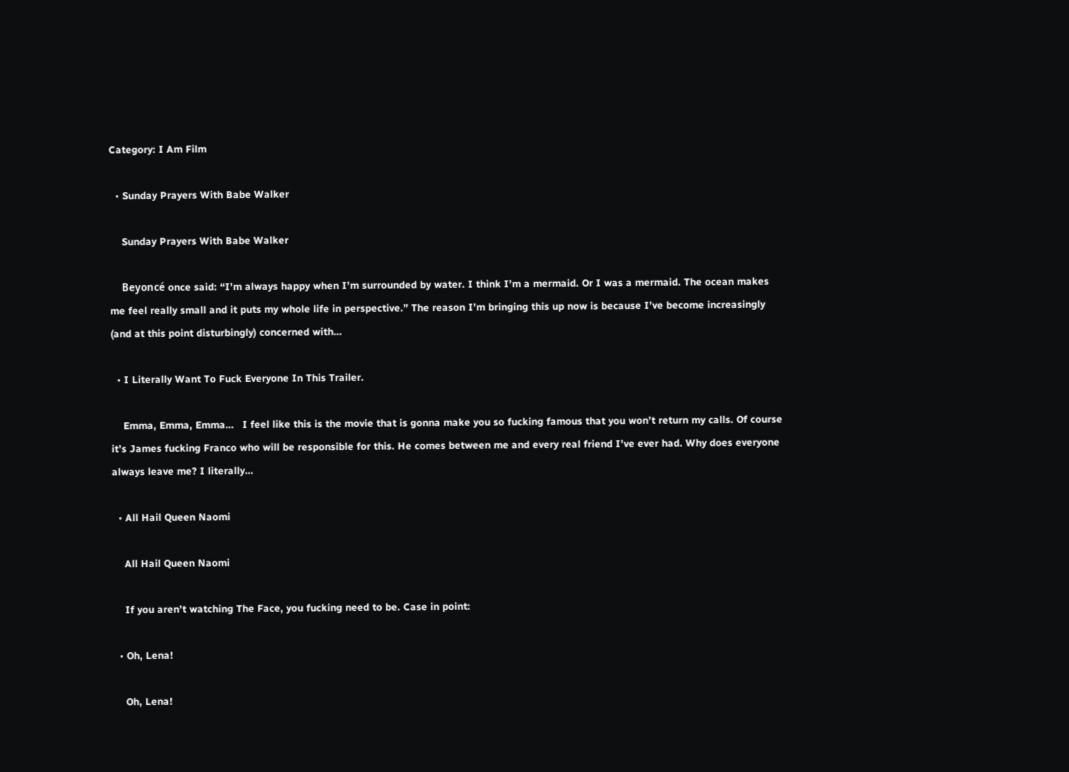Category: I Am Film

  • Sunday Prayers With Babe Walker

    Sunday Prayers With Babe Walker

    Beyoncé once said: “I’m always happy when I’m surrounded by water. I think I’m a mermaid. Or I was a mermaid. The ocean makes me feel really small and it puts my whole life in perspective.” The reason I’m bringing this up now is because I’ve become increasingly (and at this point disturbingly) concerned with…

  • I Literally Want To Fuck Everyone In This Trailer.

    Emma, Emma, Emma…   I feel like this is the movie that is gonna make you so fucking famous that you won’t return my calls. Of course it’s James fucking Franco who will be responsible for this. He comes between me and every real friend I’ve ever had. Why does everyone always leave me? I literally…

  • All Hail Queen Naomi

    All Hail Queen Naomi

    If you aren’t watching The Face, you fucking need to be. Case in point:

  • Oh, Lena!

    Oh, Lena!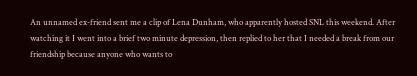An unnamed ex-friend sent me a clip of Lena Dunham, who apparently hosted SNL this weekend. After watching it I went into a brief two minute depression, then replied to her that I needed a break from our friendship because anyone who wants to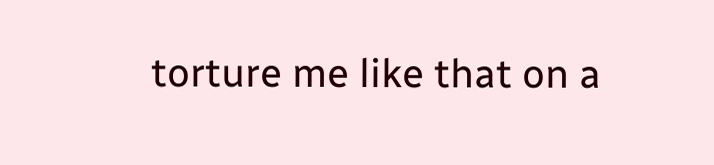torture me like that on a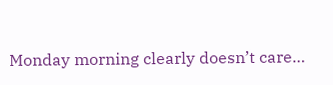Monday morning clearly doesn’t care…